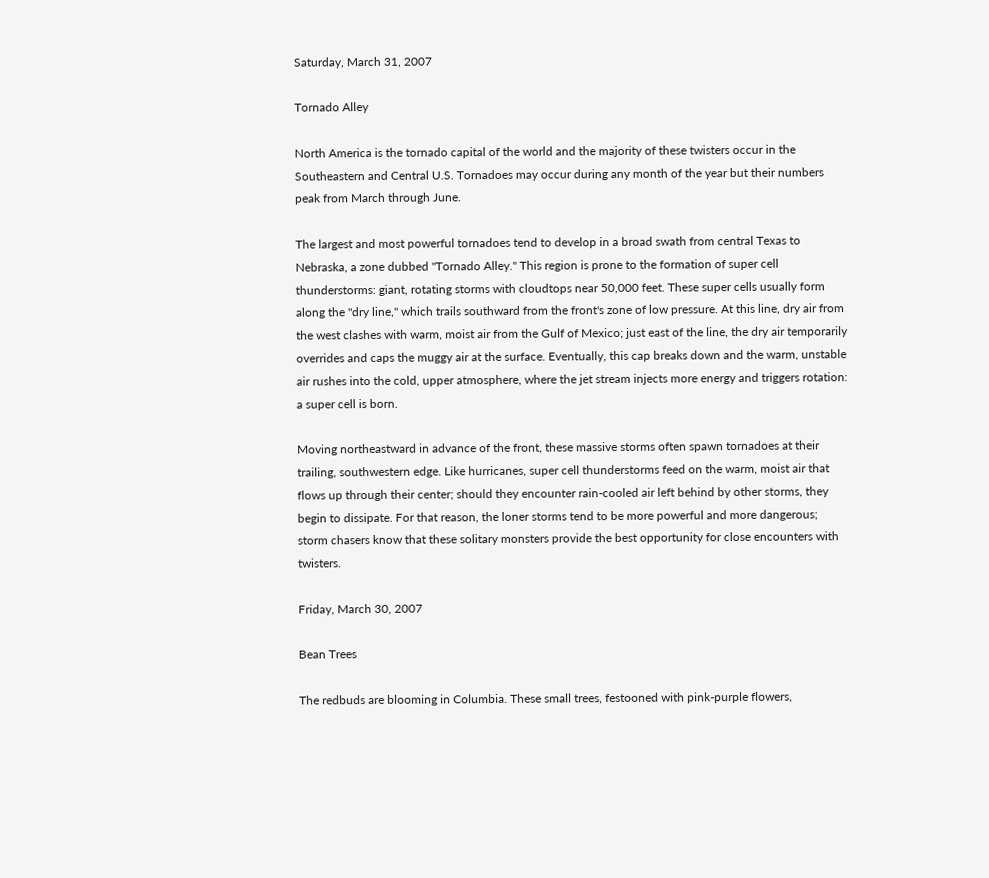Saturday, March 31, 2007

Tornado Alley

North America is the tornado capital of the world and the majority of these twisters occur in the Southeastern and Central U.S. Tornadoes may occur during any month of the year but their numbers peak from March through June.

The largest and most powerful tornadoes tend to develop in a broad swath from central Texas to Nebraska, a zone dubbed "Tornado Alley." This region is prone to the formation of super cell thunderstorms: giant, rotating storms with cloudtops near 50,000 feet. These super cells usually form along the "dry line," which trails southward from the front's zone of low pressure. At this line, dry air from the west clashes with warm, moist air from the Gulf of Mexico; just east of the line, the dry air temporarily overrides and caps the muggy air at the surface. Eventually, this cap breaks down and the warm, unstable air rushes into the cold, upper atmosphere, where the jet stream injects more energy and triggers rotation: a super cell is born.

Moving northeastward in advance of the front, these massive storms often spawn tornadoes at their trailing, southwestern edge. Like hurricanes, super cell thunderstorms feed on the warm, moist air that flows up through their center; should they encounter rain-cooled air left behind by other storms, they begin to dissipate. For that reason, the loner storms tend to be more powerful and more dangerous; storm chasers know that these solitary monsters provide the best opportunity for close encounters with twisters.

Friday, March 30, 2007

Bean Trees

The redbuds are blooming in Columbia. These small trees, festooned with pink-purple flowers,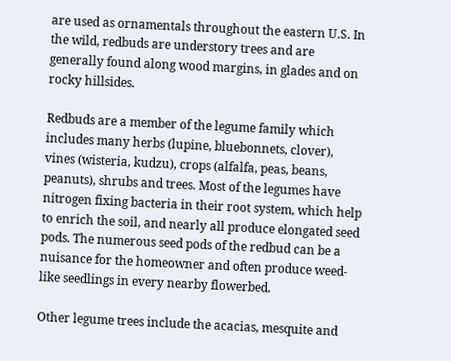are used as ornamentals throughout the eastern U.S. In the wild, redbuds are understory trees and are generally found along wood margins, in glades and on rocky hillsides.

Redbuds are a member of the legume family which includes many herbs (lupine, bluebonnets, clover), vines (wisteria, kudzu), crops (alfalfa, peas, beans, peanuts), shrubs and trees. Most of the legumes have nitrogen fixing bacteria in their root system, which help to enrich the soil, and nearly all produce elongated seed pods. The numerous seed pods of the redbud can be a nuisance for the homeowner and often produce weed-like seedlings in every nearby flowerbed.

Other legume trees include the acacias, mesquite and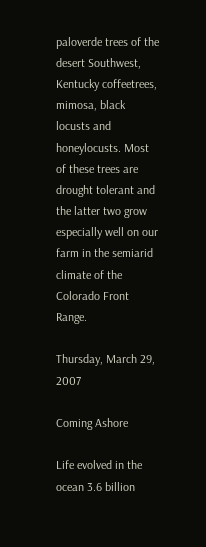paloverde trees of the desert Southwest, Kentucky coffeetrees, mimosa, black locusts and honeylocusts. Most of these trees are drought tolerant and the latter two grow especially well on our farm in the semiarid climate of the Colorado Front Range.

Thursday, March 29, 2007

Coming Ashore

Life evolved in the ocean 3.6 billion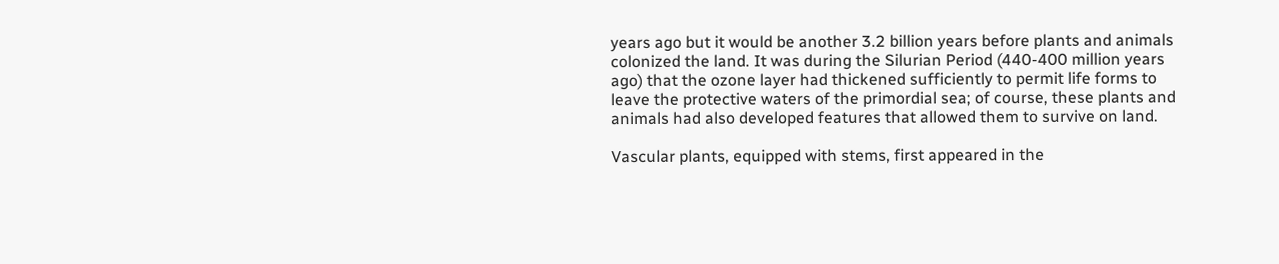years ago but it would be another 3.2 billion years before plants and animals colonized the land. It was during the Silurian Period (440-400 million years ago) that the ozone layer had thickened sufficiently to permit life forms to leave the protective waters of the primordial sea; of course, these plants and animals had also developed features that allowed them to survive on land.

Vascular plants, equipped with stems, first appeared in the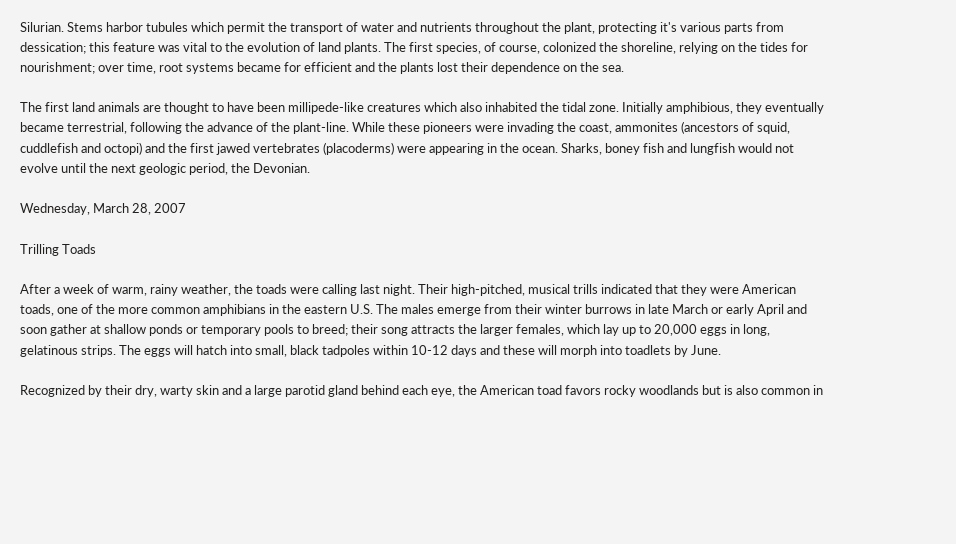Silurian. Stems harbor tubules which permit the transport of water and nutrients throughout the plant, protecting it's various parts from dessication; this feature was vital to the evolution of land plants. The first species, of course, colonized the shoreline, relying on the tides for nourishment; over time, root systems became for efficient and the plants lost their dependence on the sea.

The first land animals are thought to have been millipede-like creatures which also inhabited the tidal zone. Initially amphibious, they eventually became terrestrial, following the advance of the plant-line. While these pioneers were invading the coast, ammonites (ancestors of squid, cuddlefish and octopi) and the first jawed vertebrates (placoderms) were appearing in the ocean. Sharks, boney fish and lungfish would not evolve until the next geologic period, the Devonian.

Wednesday, March 28, 2007

Trilling Toads

After a week of warm, rainy weather, the toads were calling last night. Their high-pitched, musical trills indicated that they were American toads, one of the more common amphibians in the eastern U.S. The males emerge from their winter burrows in late March or early April and soon gather at shallow ponds or temporary pools to breed; their song attracts the larger females, which lay up to 20,000 eggs in long, gelatinous strips. The eggs will hatch into small, black tadpoles within 10-12 days and these will morph into toadlets by June.

Recognized by their dry, warty skin and a large parotid gland behind each eye, the American toad favors rocky woodlands but is also common in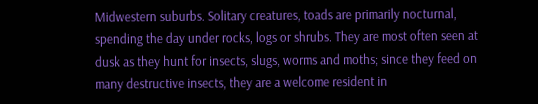Midwestern suburbs. Solitary creatures, toads are primarily nocturnal, spending the day under rocks, logs or shrubs. They are most often seen at dusk as they hunt for insects, slugs, worms and moths; since they feed on many destructive insects, they are a welcome resident in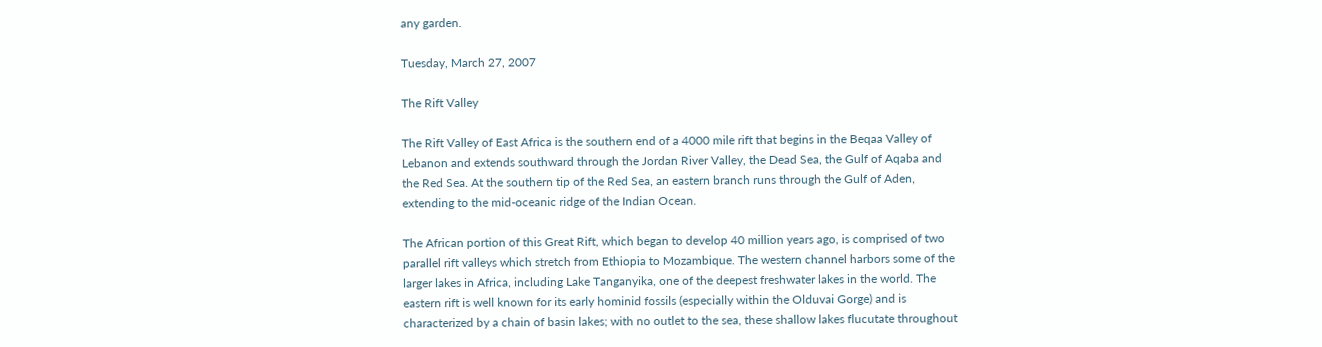any garden.

Tuesday, March 27, 2007

The Rift Valley

The Rift Valley of East Africa is the southern end of a 4000 mile rift that begins in the Beqaa Valley of Lebanon and extends southward through the Jordan River Valley, the Dead Sea, the Gulf of Aqaba and the Red Sea. At the southern tip of the Red Sea, an eastern branch runs through the Gulf of Aden, extending to the mid-oceanic ridge of the Indian Ocean.

The African portion of this Great Rift, which began to develop 40 million years ago, is comprised of two parallel rift valleys which stretch from Ethiopia to Mozambique. The western channel harbors some of the larger lakes in Africa, including Lake Tanganyika, one of the deepest freshwater lakes in the world. The eastern rift is well known for its early hominid fossils (especially within the Olduvai Gorge) and is characterized by a chain of basin lakes; with no outlet to the sea, these shallow lakes flucutate throughout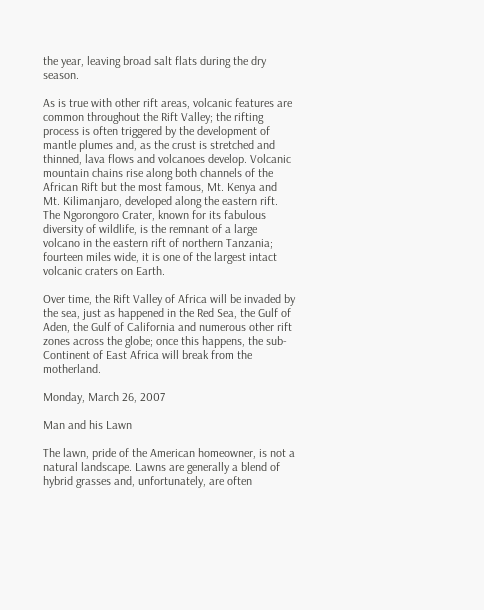the year, leaving broad salt flats during the dry season.

As is true with other rift areas, volcanic features are common throughout the Rift Valley; the rifting process is often triggered by the development of mantle plumes and, as the crust is stretched and thinned, lava flows and volcanoes develop. Volcanic mountain chains rise along both channels of the African Rift but the most famous, Mt. Kenya and Mt. Kilimanjaro, developed along the eastern rift. The Ngorongoro Crater, known for its fabulous diversity of wildlife, is the remnant of a large volcano in the eastern rift of northern Tanzania; fourteen miles wide, it is one of the largest intact volcanic craters on Earth.

Over time, the Rift Valley of Africa will be invaded by the sea, just as happened in the Red Sea, the Gulf of Aden, the Gulf of California and numerous other rift zones across the globe; once this happens, the sub-Continent of East Africa will break from the motherland.

Monday, March 26, 2007

Man and his Lawn

The lawn, pride of the American homeowner, is not a natural landscape. Lawns are generally a blend of hybrid grasses and, unfortunately, are often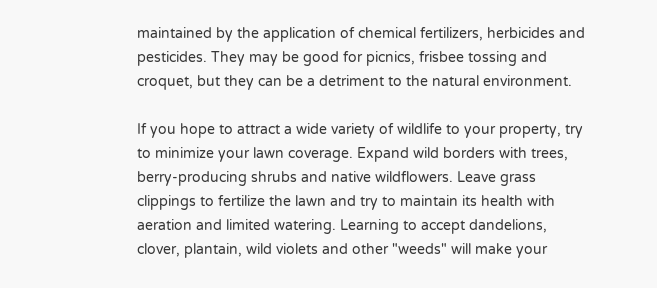maintained by the application of chemical fertilizers, herbicides and pesticides. They may be good for picnics, frisbee tossing and croquet, but they can be a detriment to the natural environment.

If you hope to attract a wide variety of wildlife to your property, try to minimize your lawn coverage. Expand wild borders with trees, berry-producing shrubs and native wildflowers. Leave grass clippings to fertilize the lawn and try to maintain its health with aeration and limited watering. Learning to accept dandelions, clover, plantain, wild violets and other "weeds" will make your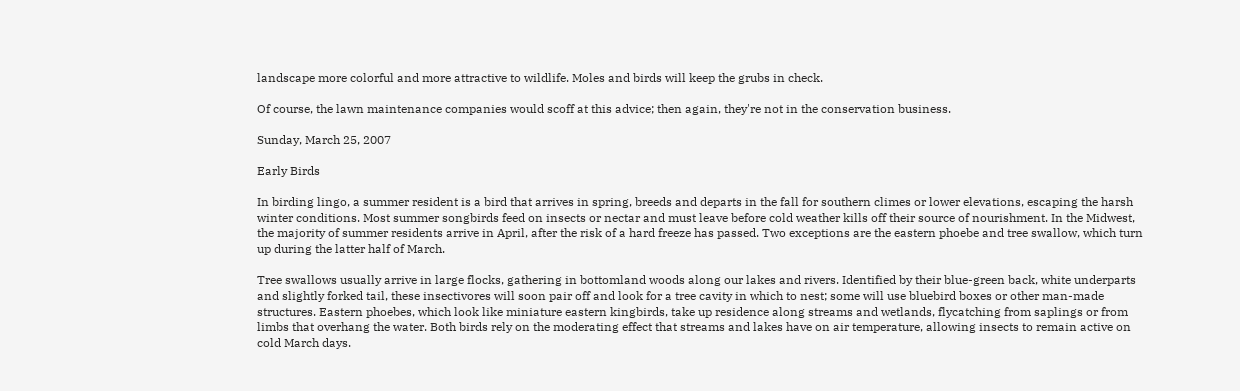landscape more colorful and more attractive to wildlife. Moles and birds will keep the grubs in check.

Of course, the lawn maintenance companies would scoff at this advice; then again, they're not in the conservation business.

Sunday, March 25, 2007

Early Birds

In birding lingo, a summer resident is a bird that arrives in spring, breeds and departs in the fall for southern climes or lower elevations, escaping the harsh winter conditions. Most summer songbirds feed on insects or nectar and must leave before cold weather kills off their source of nourishment. In the Midwest, the majority of summer residents arrive in April, after the risk of a hard freeze has passed. Two exceptions are the eastern phoebe and tree swallow, which turn up during the latter half of March.

Tree swallows usually arrive in large flocks, gathering in bottomland woods along our lakes and rivers. Identified by their blue-green back, white underparts and slightly forked tail, these insectivores will soon pair off and look for a tree cavity in which to nest; some will use bluebird boxes or other man-made structures. Eastern phoebes, which look like miniature eastern kingbirds, take up residence along streams and wetlands, flycatching from saplings or from limbs that overhang the water. Both birds rely on the moderating effect that streams and lakes have on air temperature, allowing insects to remain active on cold March days.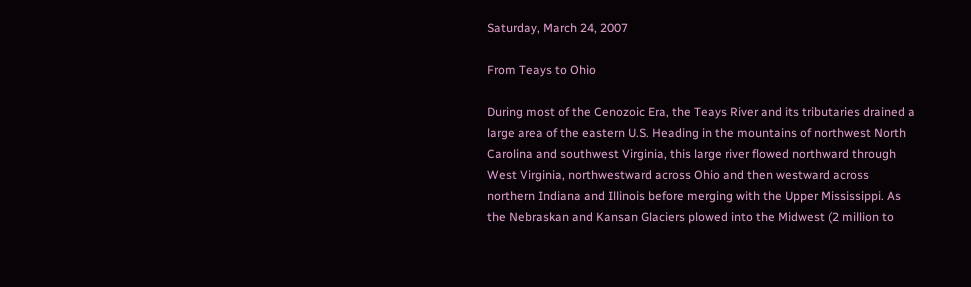Saturday, March 24, 2007

From Teays to Ohio

During most of the Cenozoic Era, the Teays River and its tributaries drained a large area of the eastern U.S. Heading in the mountains of northwest North Carolina and southwest Virginia, this large river flowed northward through West Virginia, northwestward across Ohio and then westward across northern Indiana and Illinois before merging with the Upper Mississippi. As the Nebraskan and Kansan Glaciers plowed into the Midwest (2 million to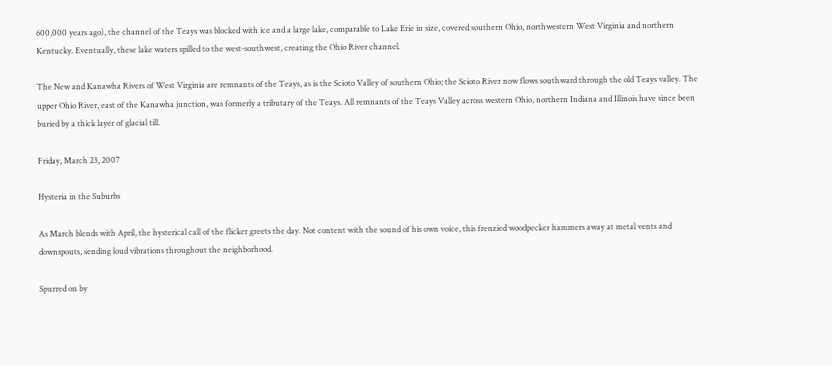600,000 years ago), the channel of the Teays was blocked with ice and a large lake, comparable to Lake Erie in size, covered southern Ohio, northwestern West Virginia and northern Kentucky. Eventually, these lake waters spilled to the west-southwest, creating the Ohio River channel.

The New and Kanawha Rivers of West Virginia are remnants of the Teays, as is the Scioto Valley of southern Ohio; the Scioto River now flows southward through the old Teays valley. The upper Ohio River, east of the Kanawha junction, was formerly a tributary of the Teays. All remnants of the Teays Valley across western Ohio, northern Indiana and Illinois have since been buried by a thick layer of glacial till.

Friday, March 23, 2007

Hysteria in the Suburbs

As March blends with April, the hysterical call of the flicker greets the day. Not content with the sound of his own voice, this frenzied woodpecker hammers away at metal vents and downspouts, sending loud vibrations throughout the neighborhood.

Spurred on by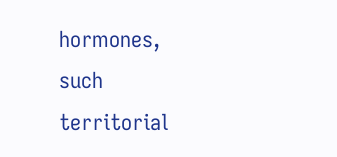hormones, such territorial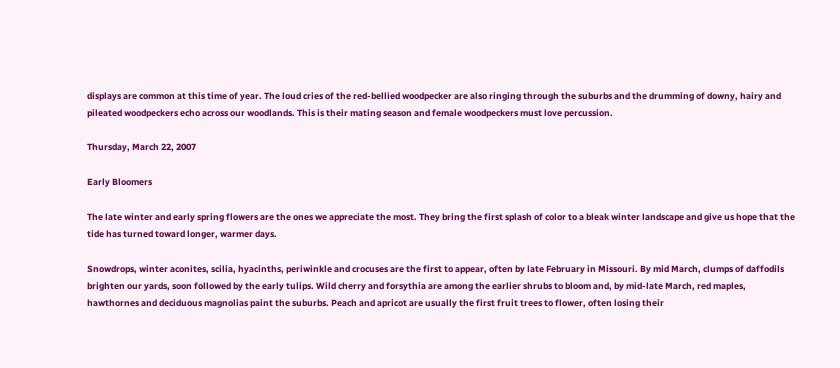displays are common at this time of year. The loud cries of the red-bellied woodpecker are also ringing through the suburbs and the drumming of downy, hairy and pileated woodpeckers echo across our woodlands. This is their mating season and female woodpeckers must love percussion.

Thursday, March 22, 2007

Early Bloomers

The late winter and early spring flowers are the ones we appreciate the most. They bring the first splash of color to a bleak winter landscape and give us hope that the tide has turned toward longer, warmer days.

Snowdrops, winter aconites, scilia, hyacinths, periwinkle and crocuses are the first to appear, often by late February in Missouri. By mid March, clumps of daffodils brighten our yards, soon followed by the early tulips. Wild cherry and forsythia are among the earlier shrubs to bloom and, by mid-late March, red maples, hawthornes and deciduous magnolias paint the suburbs. Peach and apricot are usually the first fruit trees to flower, often losing their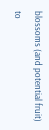blossoms (and potential fruit) to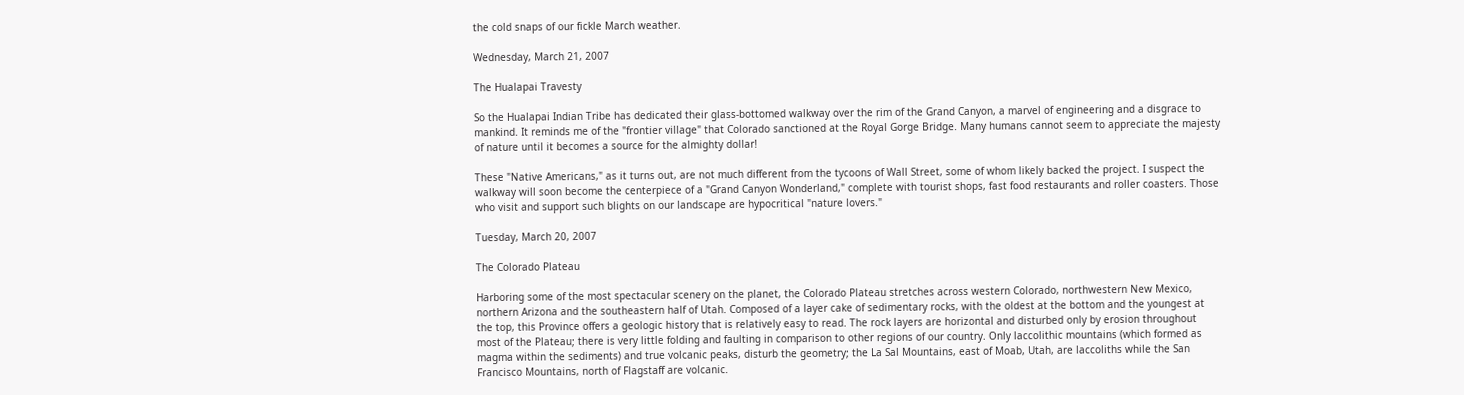the cold snaps of our fickle March weather.

Wednesday, March 21, 2007

The Hualapai Travesty

So the Hualapai Indian Tribe has dedicated their glass-bottomed walkway over the rim of the Grand Canyon, a marvel of engineering and a disgrace to mankind. It reminds me of the "frontier village" that Colorado sanctioned at the Royal Gorge Bridge. Many humans cannot seem to appreciate the majesty of nature until it becomes a source for the almighty dollar!

These "Native Americans," as it turns out, are not much different from the tycoons of Wall Street, some of whom likely backed the project. I suspect the walkway will soon become the centerpiece of a "Grand Canyon Wonderland," complete with tourist shops, fast food restaurants and roller coasters. Those who visit and support such blights on our landscape are hypocritical "nature lovers."

Tuesday, March 20, 2007

The Colorado Plateau

Harboring some of the most spectacular scenery on the planet, the Colorado Plateau stretches across western Colorado, northwestern New Mexico, northern Arizona and the southeastern half of Utah. Composed of a layer cake of sedimentary rocks, with the oldest at the bottom and the youngest at the top, this Province offers a geologic history that is relatively easy to read. The rock layers are horizontal and disturbed only by erosion throughout most of the Plateau; there is very little folding and faulting in comparison to other regions of our country. Only laccolithic mountains (which formed as magma within the sediments) and true volcanic peaks, disturb the geometry; the La Sal Mountains, east of Moab, Utah, are laccoliths while the San Francisco Mountains, north of Flagstaff are volcanic.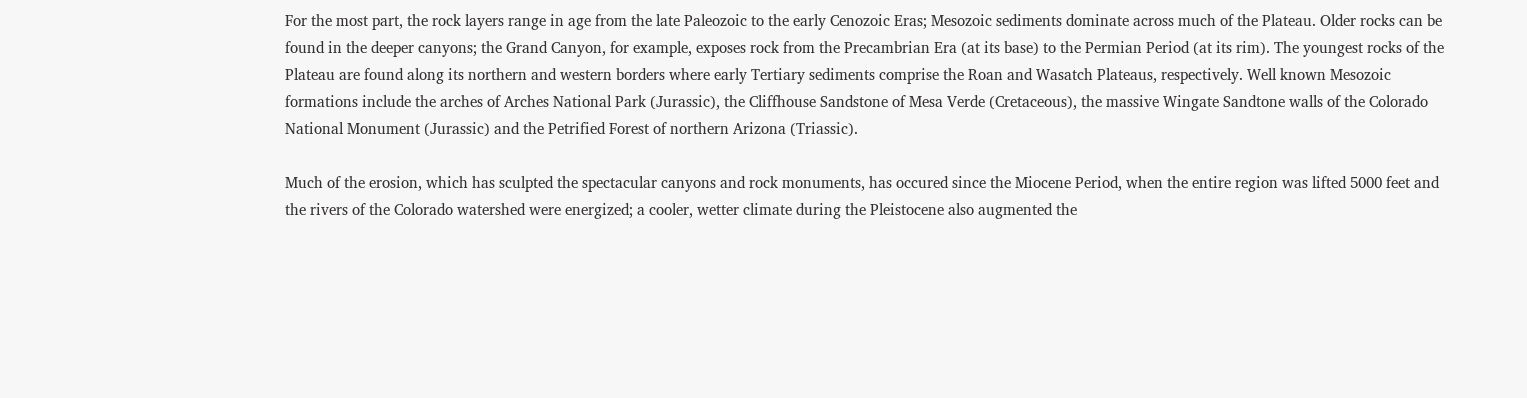For the most part, the rock layers range in age from the late Paleozoic to the early Cenozoic Eras; Mesozoic sediments dominate across much of the Plateau. Older rocks can be found in the deeper canyons; the Grand Canyon, for example, exposes rock from the Precambrian Era (at its base) to the Permian Period (at its rim). The youngest rocks of the Plateau are found along its northern and western borders where early Tertiary sediments comprise the Roan and Wasatch Plateaus, respectively. Well known Mesozoic formations include the arches of Arches National Park (Jurassic), the Cliffhouse Sandstone of Mesa Verde (Cretaceous), the massive Wingate Sandtone walls of the Colorado National Monument (Jurassic) and the Petrified Forest of northern Arizona (Triassic).

Much of the erosion, which has sculpted the spectacular canyons and rock monuments, has occured since the Miocene Period, when the entire region was lifted 5000 feet and the rivers of the Colorado watershed were energized; a cooler, wetter climate during the Pleistocene also augmented the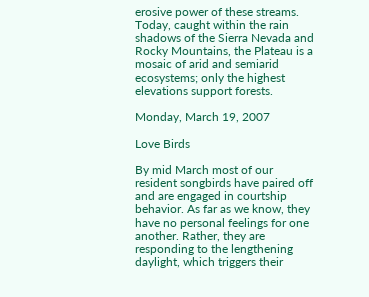erosive power of these streams. Today, caught within the rain shadows of the Sierra Nevada and Rocky Mountains, the Plateau is a mosaic of arid and semiarid ecosystems; only the highest elevations support forests.

Monday, March 19, 2007

Love Birds

By mid March most of our resident songbirds have paired off and are engaged in courtship behavior. As far as we know, they have no personal feelings for one another. Rather, they are responding to the lengthening daylight, which triggers their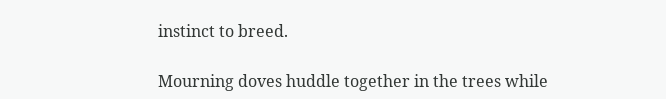instinct to breed.

Mourning doves huddle together in the trees while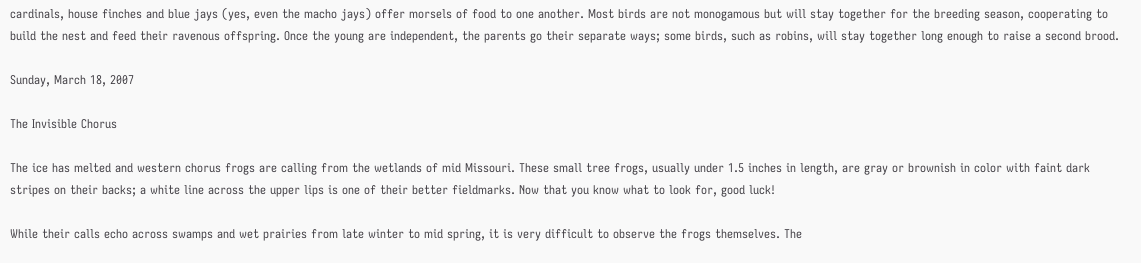cardinals, house finches and blue jays (yes, even the macho jays) offer morsels of food to one another. Most birds are not monogamous but will stay together for the breeding season, cooperating to build the nest and feed their ravenous offspring. Once the young are independent, the parents go their separate ways; some birds, such as robins, will stay together long enough to raise a second brood.

Sunday, March 18, 2007

The Invisible Chorus

The ice has melted and western chorus frogs are calling from the wetlands of mid Missouri. These small tree frogs, usually under 1.5 inches in length, are gray or brownish in color with faint dark stripes on their backs; a white line across the upper lips is one of their better fieldmarks. Now that you know what to look for, good luck!

While their calls echo across swamps and wet prairies from late winter to mid spring, it is very difficult to observe the frogs themselves. The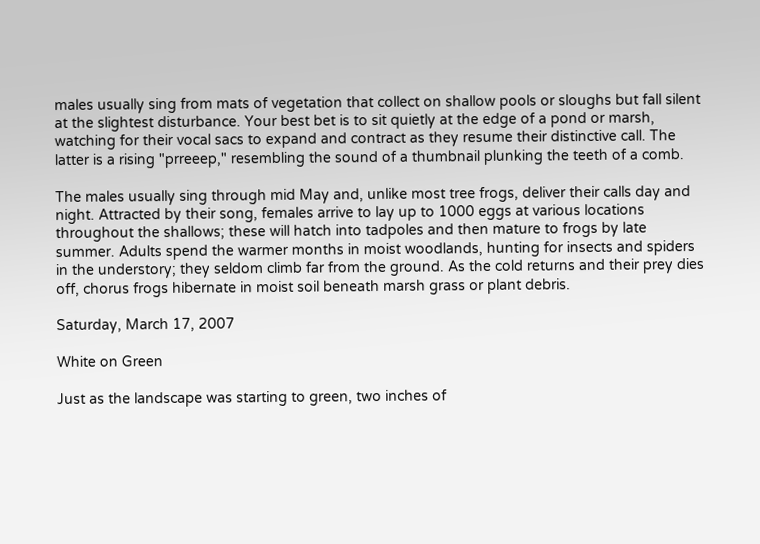males usually sing from mats of vegetation that collect on shallow pools or sloughs but fall silent at the slightest disturbance. Your best bet is to sit quietly at the edge of a pond or marsh, watching for their vocal sacs to expand and contract as they resume their distinctive call. The latter is a rising "prreeep," resembling the sound of a thumbnail plunking the teeth of a comb.

The males usually sing through mid May and, unlike most tree frogs, deliver their calls day and night. Attracted by their song, females arrive to lay up to 1000 eggs at various locations throughout the shallows; these will hatch into tadpoles and then mature to frogs by late summer. Adults spend the warmer months in moist woodlands, hunting for insects and spiders in the understory; they seldom climb far from the ground. As the cold returns and their prey dies off, chorus frogs hibernate in moist soil beneath marsh grass or plant debris.

Saturday, March 17, 2007

White on Green

Just as the landscape was starting to green, two inches of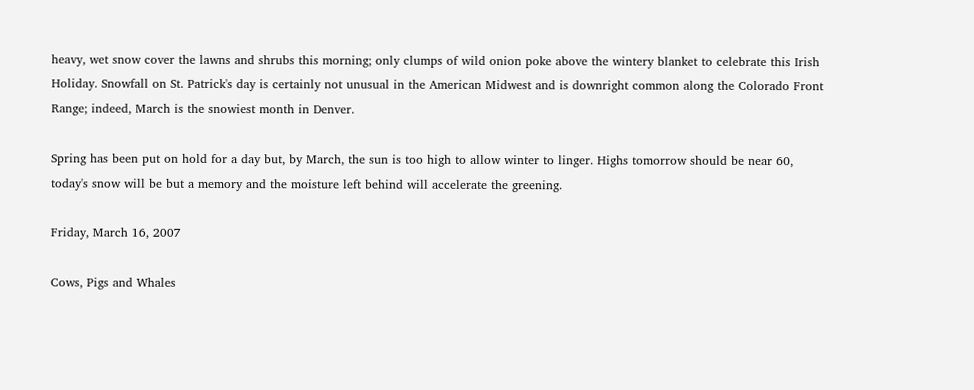heavy, wet snow cover the lawns and shrubs this morning; only clumps of wild onion poke above the wintery blanket to celebrate this Irish Holiday. Snowfall on St. Patrick's day is certainly not unusual in the American Midwest and is downright common along the Colorado Front Range; indeed, March is the snowiest month in Denver.

Spring has been put on hold for a day but, by March, the sun is too high to allow winter to linger. Highs tomorrow should be near 60, today's snow will be but a memory and the moisture left behind will accelerate the greening.

Friday, March 16, 2007

Cows, Pigs and Whales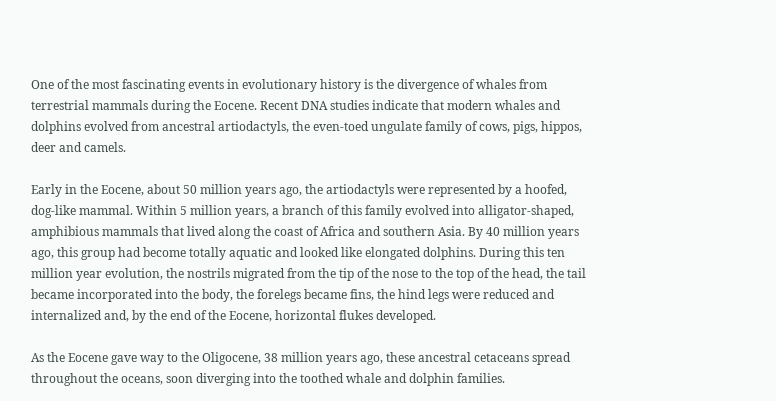One of the most fascinating events in evolutionary history is the divergence of whales from terrestrial mammals during the Eocene. Recent DNA studies indicate that modern whales and dolphins evolved from ancestral artiodactyls, the even-toed ungulate family of cows, pigs, hippos, deer and camels.

Early in the Eocene, about 50 million years ago, the artiodactyls were represented by a hoofed, dog-like mammal. Within 5 million years, a branch of this family evolved into alligator-shaped, amphibious mammals that lived along the coast of Africa and southern Asia. By 40 million years ago, this group had become totally aquatic and looked like elongated dolphins. During this ten million year evolution, the nostrils migrated from the tip of the nose to the top of the head, the tail became incorporated into the body, the forelegs became fins, the hind legs were reduced and internalized and, by the end of the Eocene, horizontal flukes developed.

As the Eocene gave way to the Oligocene, 38 million years ago, these ancestral cetaceans spread throughout the oceans, soon diverging into the toothed whale and dolphin families.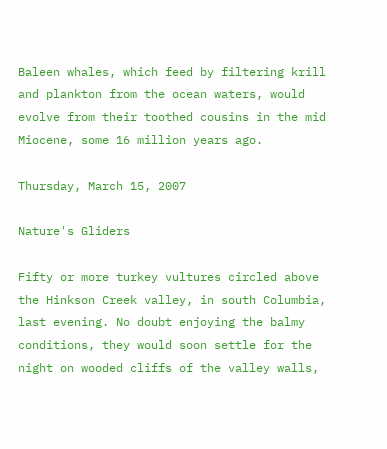Baleen whales, which feed by filtering krill and plankton from the ocean waters, would evolve from their toothed cousins in the mid Miocene, some 16 million years ago.

Thursday, March 15, 2007

Nature's Gliders

Fifty or more turkey vultures circled above the Hinkson Creek valley, in south Columbia, last evening. No doubt enjoying the balmy conditions, they would soon settle for the night on wooded cliffs of the valley walls,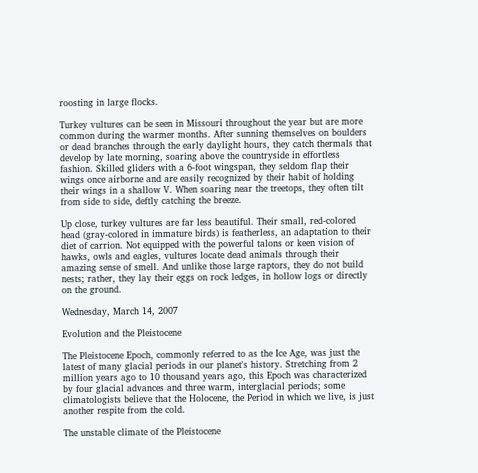roosting in large flocks.

Turkey vultures can be seen in Missouri throughout the year but are more common during the warmer months. After sunning themselves on boulders or dead branches through the early daylight hours, they catch thermals that develop by late morning, soaring above the countryside in effortless fashion. Skilled gliders with a 6-foot wingspan, they seldom flap their wings once airborne and are easily recognized by their habit of holding their wings in a shallow V. When soaring near the treetops, they often tilt from side to side, deftly catching the breeze.

Up close, turkey vultures are far less beautiful. Their small, red-colored head (gray-colored in immature birds) is featherless, an adaptation to their diet of carrion. Not equipped with the powerful talons or keen vision of hawks, owls and eagles, vultures locate dead animals through their amazing sense of smell. And unlike those large raptors, they do not build nests; rather, they lay their eggs on rock ledges, in hollow logs or directly on the ground.

Wednesday, March 14, 2007

Evolution and the Pleistocene

The Pleistocene Epoch, commonly referred to as the Ice Age, was just the latest of many glacial periods in our planet's history. Stretching from 2 million years ago to 10 thousand years ago, this Epoch was characterized by four glacial advances and three warm, interglacial periods; some climatologists believe that the Holocene, the Period in which we live, is just another respite from the cold.

The unstable climate of the Pleistocene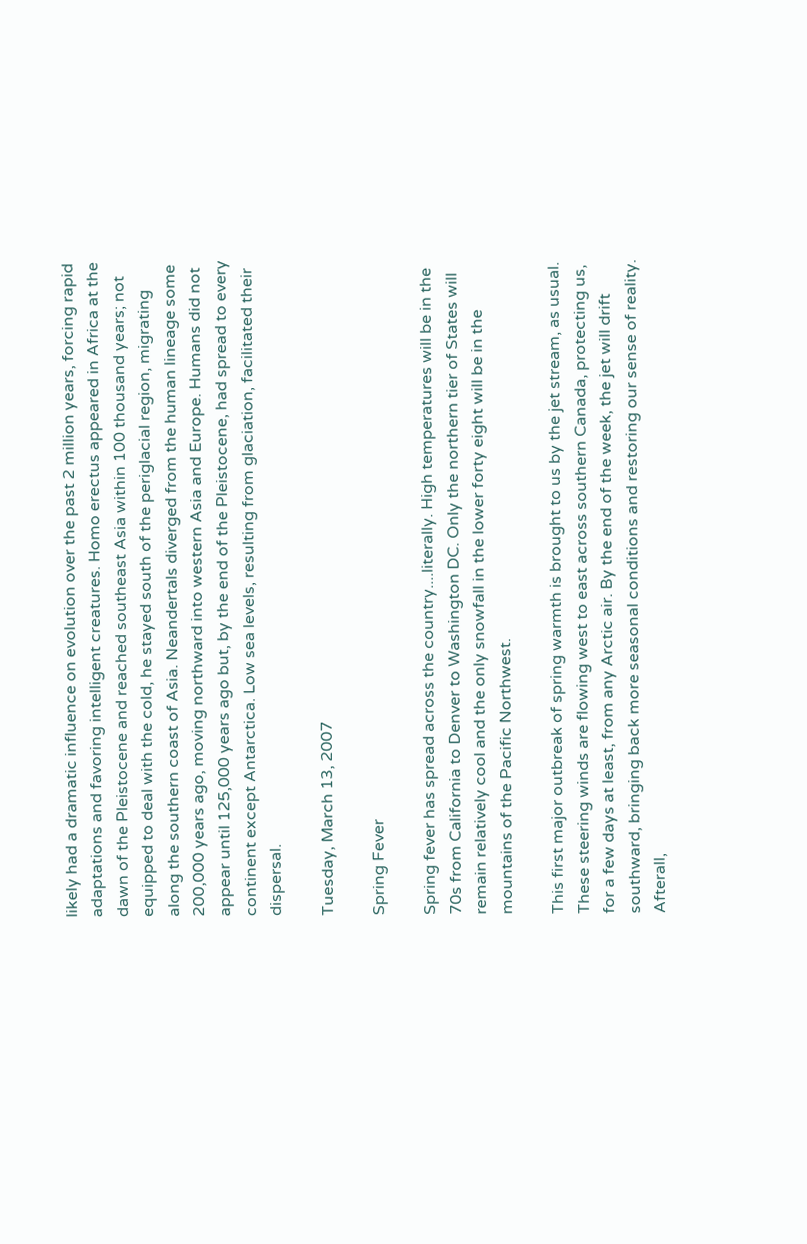likely had a dramatic influence on evolution over the past 2 million years, forcing rapid adaptations and favoring intelligent creatures. Homo erectus appeared in Africa at the dawn of the Pleistocene and reached southeast Asia within 100 thousand years; not equipped to deal with the cold, he stayed south of the periglacial region, migrating along the southern coast of Asia. Neandertals diverged from the human lineage some 200,000 years ago, moving northward into western Asia and Europe. Humans did not appear until 125,000 years ago but, by the end of the Pleistocene, had spread to every continent except Antarctica. Low sea levels, resulting from glaciation, facilitated their dispersal.

Tuesday, March 13, 2007

Spring Fever

Spring fever has spread across the country....literally. High temperatures will be in the 70s from California to Denver to Washington DC. Only the northern tier of States will remain relatively cool and the only snowfall in the lower forty eight will be in the mountains of the Pacific Northwest.

This first major outbreak of spring warmth is brought to us by the jet stream, as usual. These steering winds are flowing west to east across southern Canada, protecting us, for a few days at least, from any Arctic air. By the end of the week, the jet will drift southward, bringing back more seasonal conditions and restoring our sense of reality. Afterall,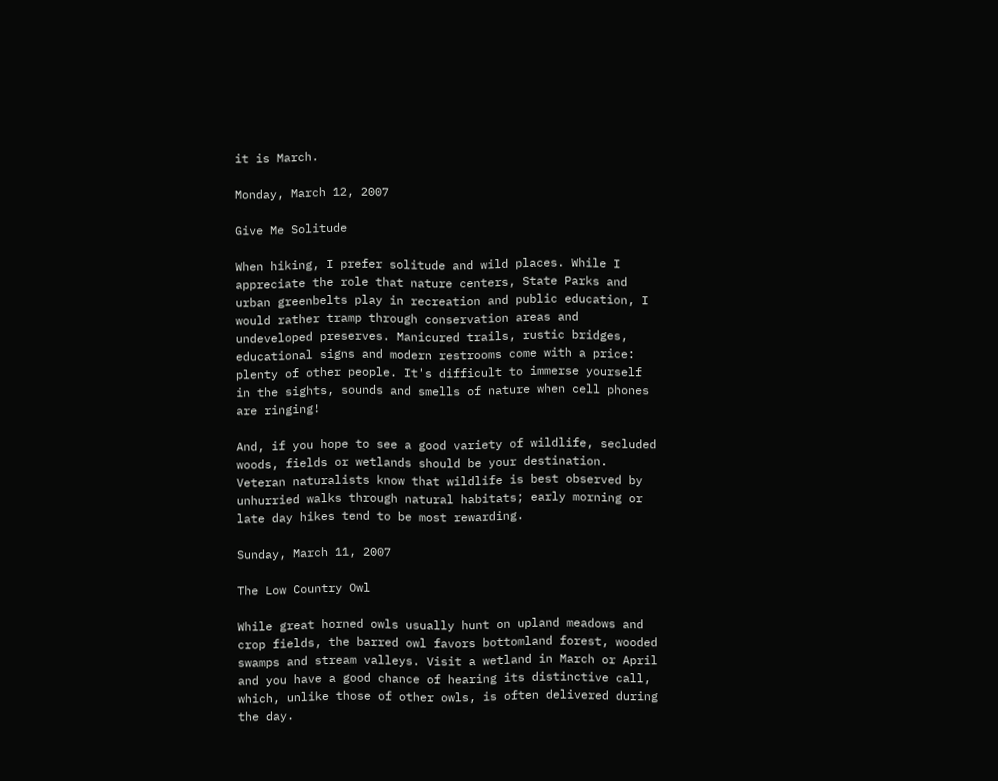it is March.

Monday, March 12, 2007

Give Me Solitude

When hiking, I prefer solitude and wild places. While I appreciate the role that nature centers, State Parks and urban greenbelts play in recreation and public education, I would rather tramp through conservation areas and undeveloped preserves. Manicured trails, rustic bridges, educational signs and modern restrooms come with a price: plenty of other people. It's difficult to immerse yourself in the sights, sounds and smells of nature when cell phones are ringing!

And, if you hope to see a good variety of wildlife, secluded woods, fields or wetlands should be your destination. Veteran naturalists know that wildlife is best observed by unhurried walks through natural habitats; early morning or late day hikes tend to be most rewarding.

Sunday, March 11, 2007

The Low Country Owl

While great horned owls usually hunt on upland meadows and crop fields, the barred owl favors bottomland forest, wooded swamps and stream valleys. Visit a wetland in March or April and you have a good chance of hearing its distinctive call, which, unlike those of other owls, is often delivered during the day.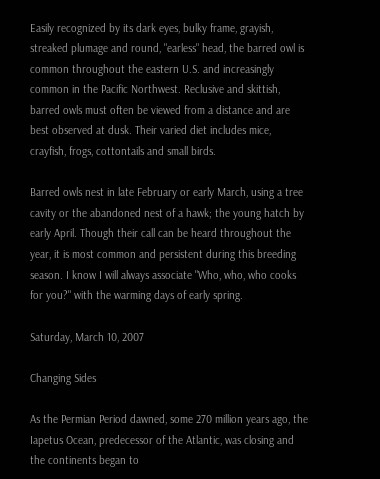Easily recognized by its dark eyes, bulky frame, grayish, streaked plumage and round, "earless" head, the barred owl is common throughout the eastern U.S. and increasingly common in the Pacific Northwest. Reclusive and skittish, barred owls must often be viewed from a distance and are best observed at dusk. Their varied diet includes mice, crayfish, frogs, cottontails and small birds.

Barred owls nest in late February or early March, using a tree cavity or the abandoned nest of a hawk; the young hatch by early April. Though their call can be heard throughout the year, it is most common and persistent during this breeding season. I know I will always associate "Who, who, who cooks for you?" with the warming days of early spring.

Saturday, March 10, 2007

Changing Sides

As the Permian Period dawned, some 270 million years ago, the Iapetus Ocean, predecessor of the Atlantic, was closing and the continents began to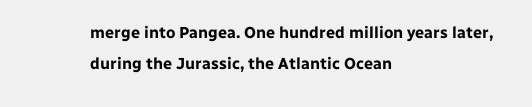merge into Pangea. One hundred million years later, during the Jurassic, the Atlantic Ocean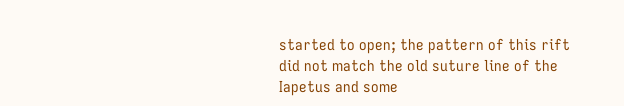started to open; the pattern of this rift did not match the old suture line of the Iapetus and some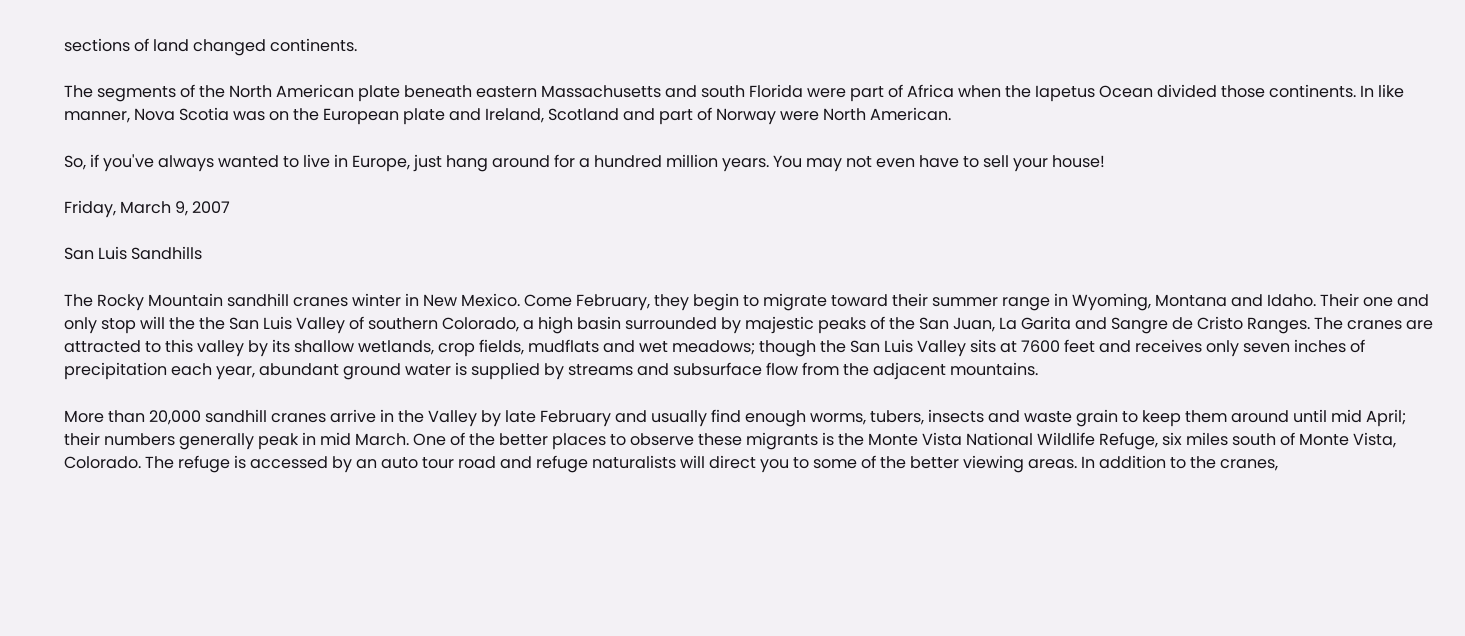sections of land changed continents.

The segments of the North American plate beneath eastern Massachusetts and south Florida were part of Africa when the Iapetus Ocean divided those continents. In like manner, Nova Scotia was on the European plate and Ireland, Scotland and part of Norway were North American.

So, if you've always wanted to live in Europe, just hang around for a hundred million years. You may not even have to sell your house!

Friday, March 9, 2007

San Luis Sandhills

The Rocky Mountain sandhill cranes winter in New Mexico. Come February, they begin to migrate toward their summer range in Wyoming, Montana and Idaho. Their one and only stop will the the San Luis Valley of southern Colorado, a high basin surrounded by majestic peaks of the San Juan, La Garita and Sangre de Cristo Ranges. The cranes are attracted to this valley by its shallow wetlands, crop fields, mudflats and wet meadows; though the San Luis Valley sits at 7600 feet and receives only seven inches of precipitation each year, abundant ground water is supplied by streams and subsurface flow from the adjacent mountains.

More than 20,000 sandhill cranes arrive in the Valley by late February and usually find enough worms, tubers, insects and waste grain to keep them around until mid April; their numbers generally peak in mid March. One of the better places to observe these migrants is the Monte Vista National Wildlife Refuge, six miles south of Monte Vista, Colorado. The refuge is accessed by an auto tour road and refuge naturalists will direct you to some of the better viewing areas. In addition to the cranes,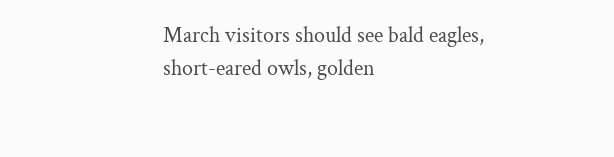March visitors should see bald eagles, short-eared owls, golden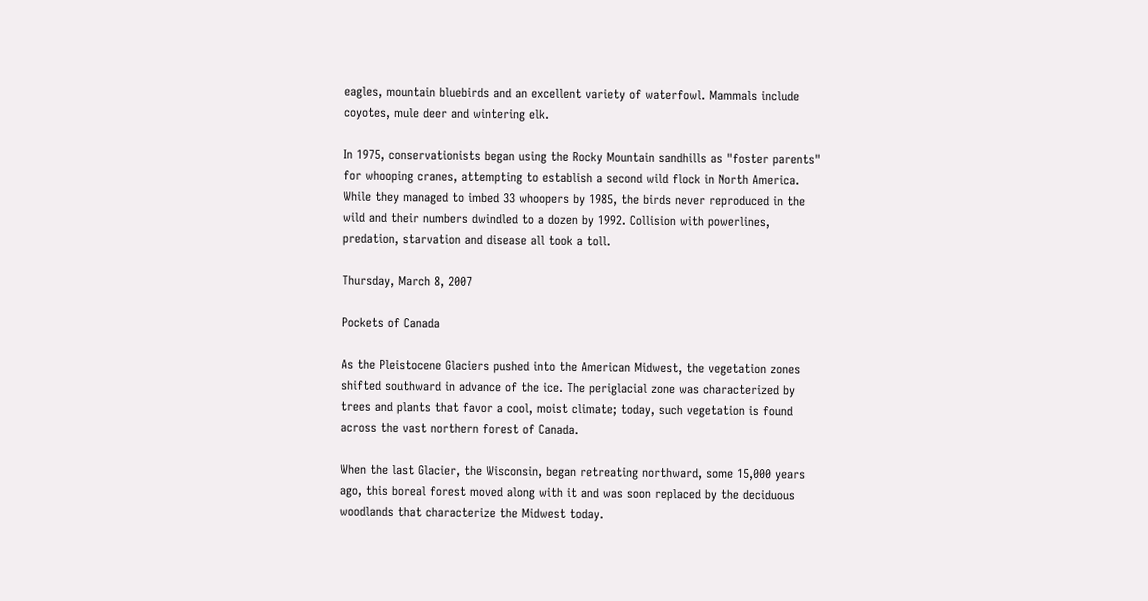eagles, mountain bluebirds and an excellent variety of waterfowl. Mammals include coyotes, mule deer and wintering elk.

In 1975, conservationists began using the Rocky Mountain sandhills as "foster parents" for whooping cranes, attempting to establish a second wild flock in North America. While they managed to imbed 33 whoopers by 1985, the birds never reproduced in the wild and their numbers dwindled to a dozen by 1992. Collision with powerlines, predation, starvation and disease all took a toll.

Thursday, March 8, 2007

Pockets of Canada

As the Pleistocene Glaciers pushed into the American Midwest, the vegetation zones shifted southward in advance of the ice. The periglacial zone was characterized by trees and plants that favor a cool, moist climate; today, such vegetation is found across the vast northern forest of Canada.

When the last Glacier, the Wisconsin, began retreating northward, some 15,000 years ago, this boreal forest moved along with it and was soon replaced by the deciduous woodlands that characterize the Midwest today.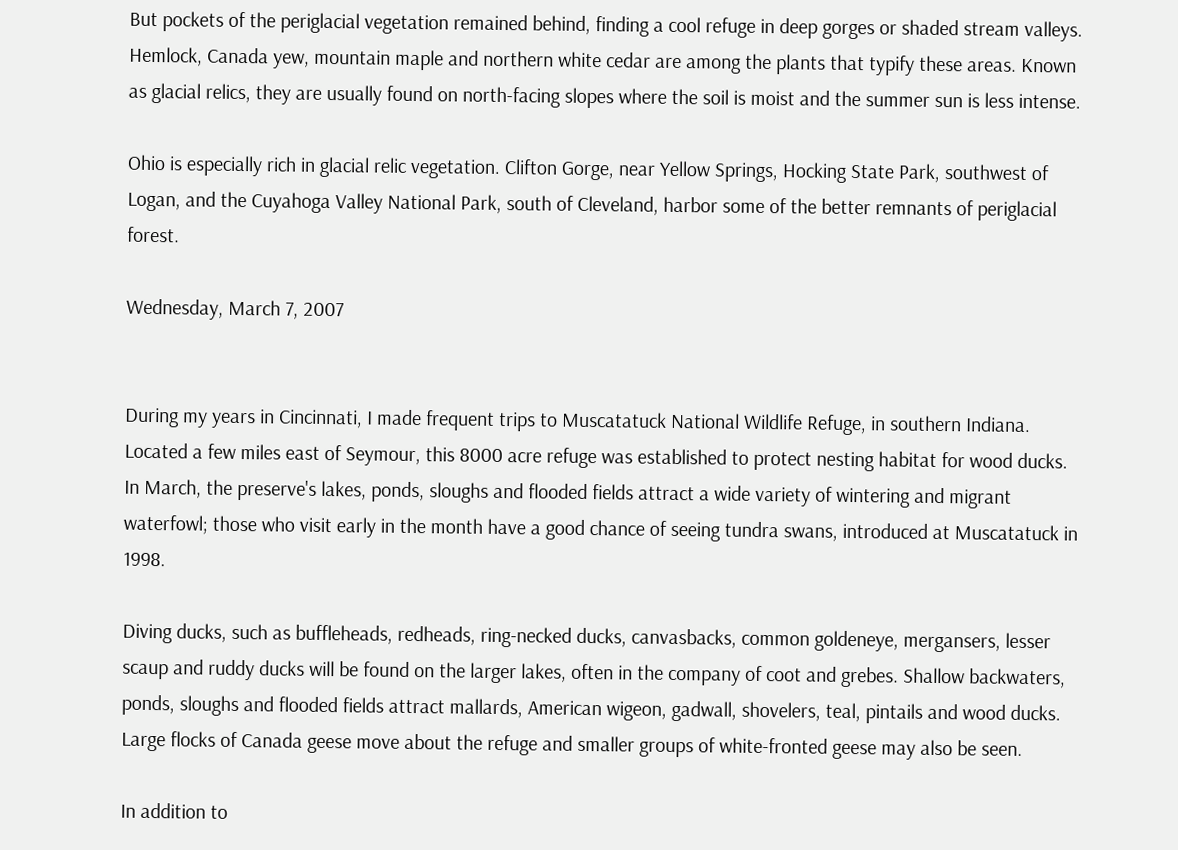But pockets of the periglacial vegetation remained behind, finding a cool refuge in deep gorges or shaded stream valleys. Hemlock, Canada yew, mountain maple and northern white cedar are among the plants that typify these areas. Known as glacial relics, they are usually found on north-facing slopes where the soil is moist and the summer sun is less intense.

Ohio is especially rich in glacial relic vegetation. Clifton Gorge, near Yellow Springs, Hocking State Park, southwest of Logan, and the Cuyahoga Valley National Park, south of Cleveland, harbor some of the better remnants of periglacial forest.

Wednesday, March 7, 2007


During my years in Cincinnati, I made frequent trips to Muscatatuck National Wildlife Refuge, in southern Indiana. Located a few miles east of Seymour, this 8000 acre refuge was established to protect nesting habitat for wood ducks. In March, the preserve's lakes, ponds, sloughs and flooded fields attract a wide variety of wintering and migrant waterfowl; those who visit early in the month have a good chance of seeing tundra swans, introduced at Muscatatuck in 1998.

Diving ducks, such as buffleheads, redheads, ring-necked ducks, canvasbacks, common goldeneye, mergansers, lesser scaup and ruddy ducks will be found on the larger lakes, often in the company of coot and grebes. Shallow backwaters, ponds, sloughs and flooded fields attract mallards, American wigeon, gadwall, shovelers, teal, pintails and wood ducks. Large flocks of Canada geese move about the refuge and smaller groups of white-fronted geese may also be seen.

In addition to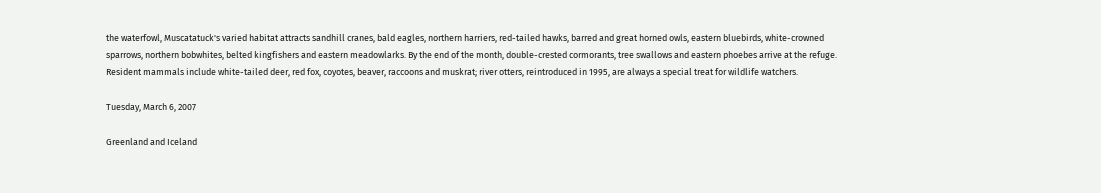the waterfowl, Muscatatuck's varied habitat attracts sandhill cranes, bald eagles, northern harriers, red-tailed hawks, barred and great horned owls, eastern bluebirds, white-crowned sparrows, northern bobwhites, belted kingfishers and eastern meadowlarks. By the end of the month, double-crested cormorants, tree swallows and eastern phoebes arrive at the refuge. Resident mammals include white-tailed deer, red fox, coyotes, beaver, raccoons and muskrat; river otters, reintroduced in 1995, are always a special treat for wildlife watchers.

Tuesday, March 6, 2007

Greenland and Iceland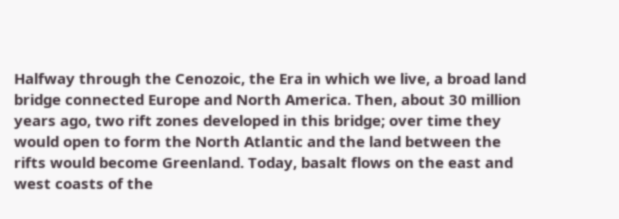Halfway through the Cenozoic, the Era in which we live, a broad land bridge connected Europe and North America. Then, about 30 million years ago, two rift zones developed in this bridge; over time they would open to form the North Atlantic and the land between the rifts would become Greenland. Today, basalt flows on the east and west coasts of the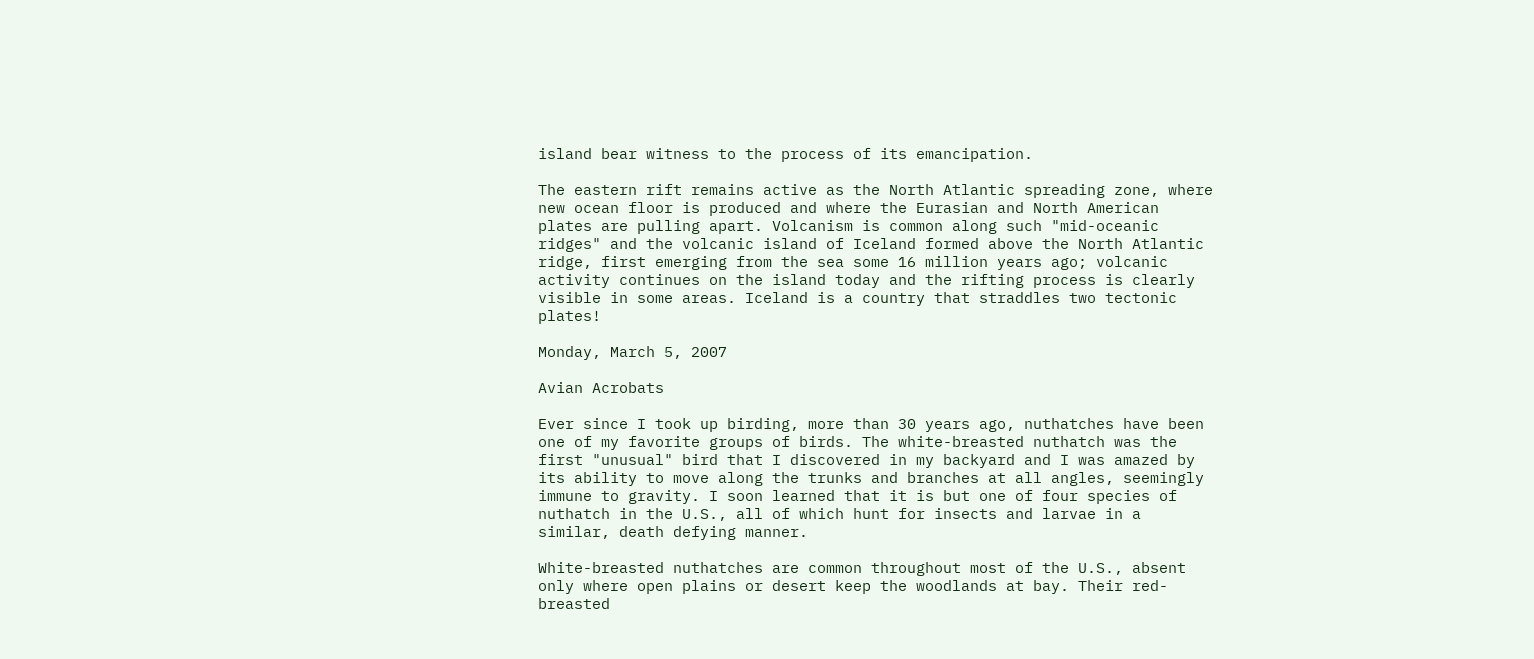island bear witness to the process of its emancipation.

The eastern rift remains active as the North Atlantic spreading zone, where new ocean floor is produced and where the Eurasian and North American plates are pulling apart. Volcanism is common along such "mid-oceanic ridges" and the volcanic island of Iceland formed above the North Atlantic ridge, first emerging from the sea some 16 million years ago; volcanic activity continues on the island today and the rifting process is clearly visible in some areas. Iceland is a country that straddles two tectonic plates!

Monday, March 5, 2007

Avian Acrobats

Ever since I took up birding, more than 30 years ago, nuthatches have been one of my favorite groups of birds. The white-breasted nuthatch was the first "unusual" bird that I discovered in my backyard and I was amazed by its ability to move along the trunks and branches at all angles, seemingly immune to gravity. I soon learned that it is but one of four species of nuthatch in the U.S., all of which hunt for insects and larvae in a similar, death defying manner.

White-breasted nuthatches are common throughout most of the U.S., absent only where open plains or desert keep the woodlands at bay. Their red-breasted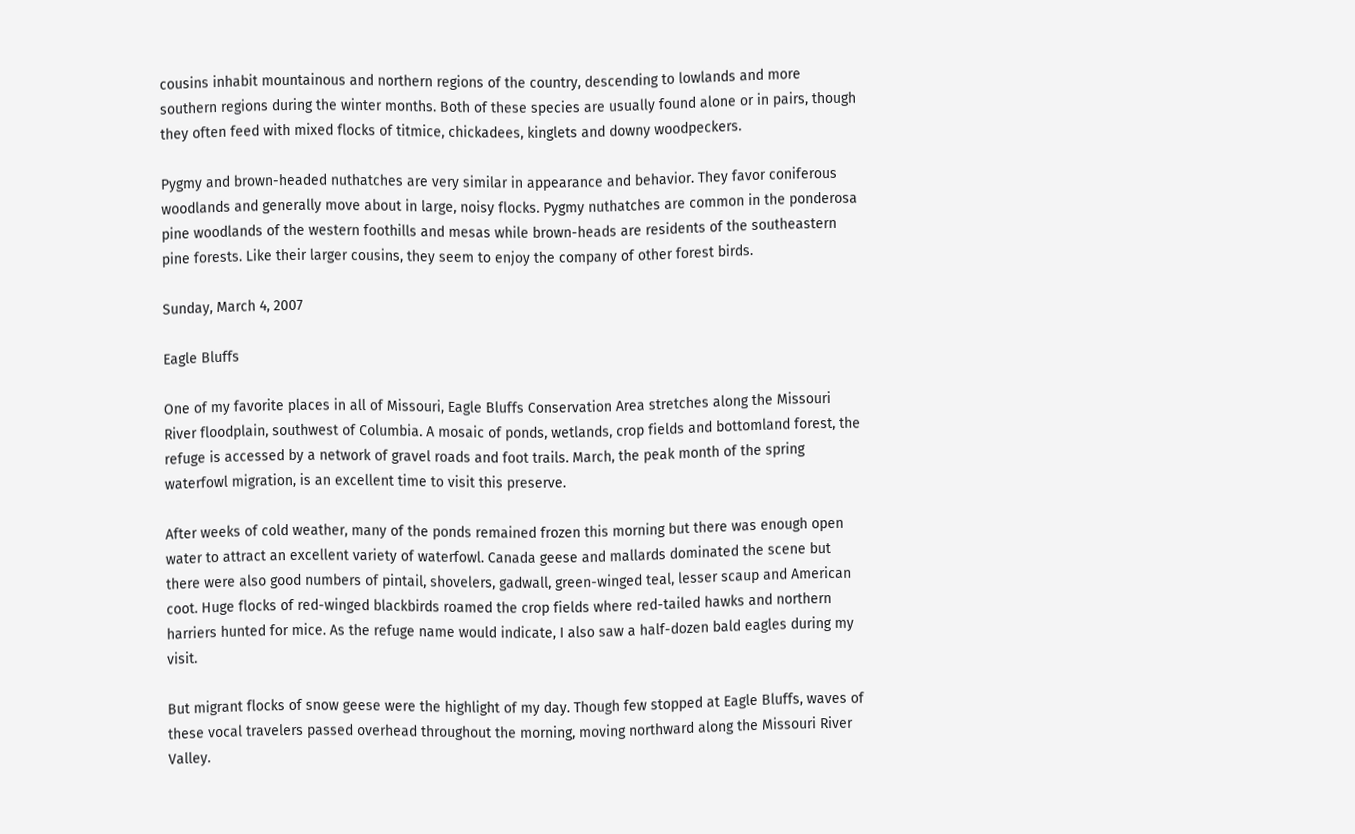cousins inhabit mountainous and northern regions of the country, descending to lowlands and more southern regions during the winter months. Both of these species are usually found alone or in pairs, though they often feed with mixed flocks of titmice, chickadees, kinglets and downy woodpeckers.

Pygmy and brown-headed nuthatches are very similar in appearance and behavior. They favor coniferous woodlands and generally move about in large, noisy flocks. Pygmy nuthatches are common in the ponderosa pine woodlands of the western foothills and mesas while brown-heads are residents of the southeastern pine forests. Like their larger cousins, they seem to enjoy the company of other forest birds.

Sunday, March 4, 2007

Eagle Bluffs

One of my favorite places in all of Missouri, Eagle Bluffs Conservation Area stretches along the Missouri River floodplain, southwest of Columbia. A mosaic of ponds, wetlands, crop fields and bottomland forest, the refuge is accessed by a network of gravel roads and foot trails. March, the peak month of the spring waterfowl migration, is an excellent time to visit this preserve.

After weeks of cold weather, many of the ponds remained frozen this morning but there was enough open water to attract an excellent variety of waterfowl. Canada geese and mallards dominated the scene but there were also good numbers of pintail, shovelers, gadwall, green-winged teal, lesser scaup and American coot. Huge flocks of red-winged blackbirds roamed the crop fields where red-tailed hawks and northern harriers hunted for mice. As the refuge name would indicate, I also saw a half-dozen bald eagles during my visit.

But migrant flocks of snow geese were the highlight of my day. Though few stopped at Eagle Bluffs, waves of these vocal travelers passed overhead throughout the morning, moving northward along the Missouri River Valley.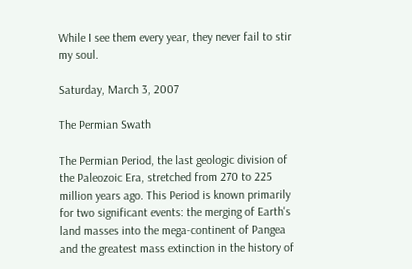While I see them every year, they never fail to stir my soul.

Saturday, March 3, 2007

The Permian Swath

The Permian Period, the last geologic division of the Paleozoic Era, stretched from 270 to 225 million years ago. This Period is known primarily for two significant events: the merging of Earth's land masses into the mega-continent of Pangea and the greatest mass extinction in the history of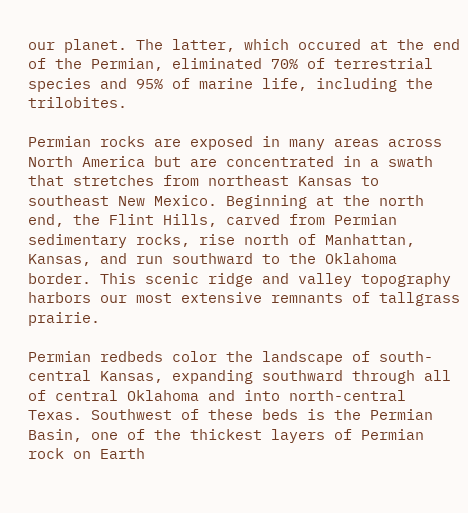our planet. The latter, which occured at the end of the Permian, eliminated 70% of terrestrial species and 95% of marine life, including the trilobites.

Permian rocks are exposed in many areas across North America but are concentrated in a swath that stretches from northeast Kansas to southeast New Mexico. Beginning at the north end, the Flint Hills, carved from Permian sedimentary rocks, rise north of Manhattan, Kansas, and run southward to the Oklahoma border. This scenic ridge and valley topography harbors our most extensive remnants of tallgrass prairie.

Permian redbeds color the landscape of south-central Kansas, expanding southward through all of central Oklahoma and into north-central Texas. Southwest of these beds is the Permian Basin, one of the thickest layers of Permian rock on Earth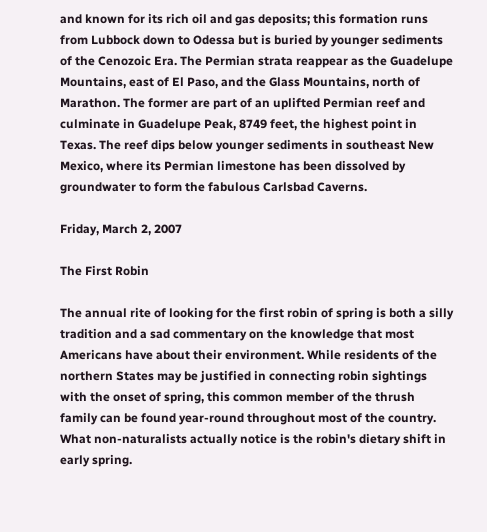and known for its rich oil and gas deposits; this formation runs from Lubbock down to Odessa but is buried by younger sediments of the Cenozoic Era. The Permian strata reappear as the Guadelupe Mountains, east of El Paso, and the Glass Mountains, north of Marathon. The former are part of an uplifted Permian reef and culminate in Guadelupe Peak, 8749 feet, the highest point in Texas. The reef dips below younger sediments in southeast New Mexico, where its Permian limestone has been dissolved by groundwater to form the fabulous Carlsbad Caverns.

Friday, March 2, 2007

The First Robin

The annual rite of looking for the first robin of spring is both a silly tradition and a sad commentary on the knowledge that most Americans have about their environment. While residents of the northern States may be justified in connecting robin sightings with the onset of spring, this common member of the thrush family can be found year-round throughout most of the country. What non-naturalists actually notice is the robin's dietary shift in early spring.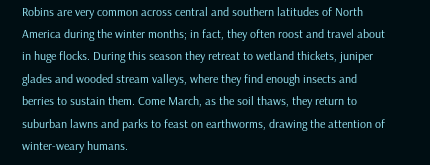Robins are very common across central and southern latitudes of North America during the winter months; in fact, they often roost and travel about in huge flocks. During this season they retreat to wetland thickets, juniper glades and wooded stream valleys, where they find enough insects and berries to sustain them. Come March, as the soil thaws, they return to suburban lawns and parks to feast on earthworms, drawing the attention of winter-weary humans.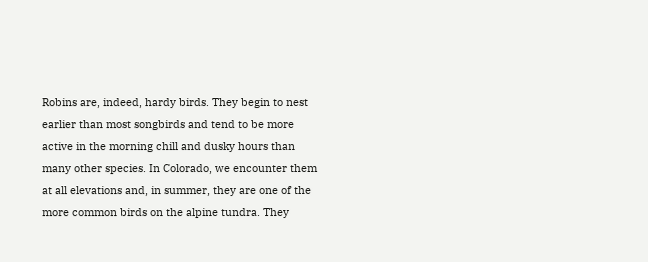Robins are, indeed, hardy birds. They begin to nest earlier than most songbirds and tend to be more active in the morning chill and dusky hours than many other species. In Colorado, we encounter them at all elevations and, in summer, they are one of the more common birds on the alpine tundra. They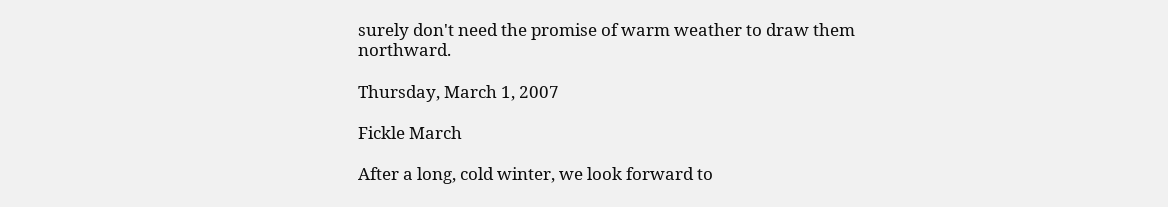surely don't need the promise of warm weather to draw them northward.

Thursday, March 1, 2007

Fickle March

After a long, cold winter, we look forward to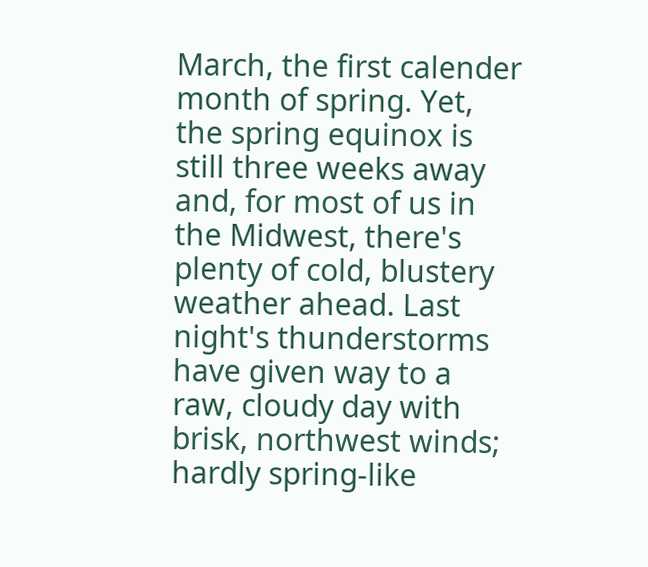March, the first calender month of spring. Yet, the spring equinox is still three weeks away and, for most of us in the Midwest, there's plenty of cold, blustery weather ahead. Last night's thunderstorms have given way to a raw, cloudy day with brisk, northwest winds; hardly spring-like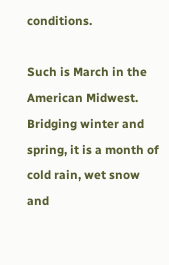conditions.

Such is March in the American Midwest. Bridging winter and spring, it is a month of cold rain, wet snow and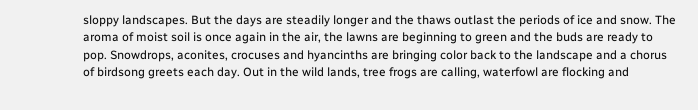sloppy landscapes. But the days are steadily longer and the thaws outlast the periods of ice and snow. The aroma of moist soil is once again in the air, the lawns are beginning to green and the buds are ready to pop. Snowdrops, aconites, crocuses and hyancinths are bringing color back to the landscape and a chorus of birdsong greets each day. Out in the wild lands, tree frogs are calling, waterfowl are flocking and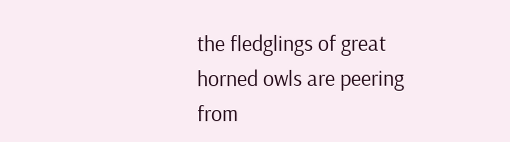the fledglings of great horned owls are peering from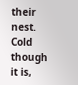their nest. Cold though it is,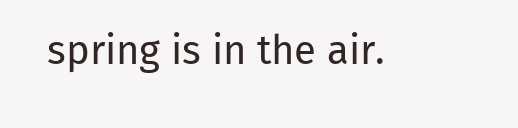spring is in the air.